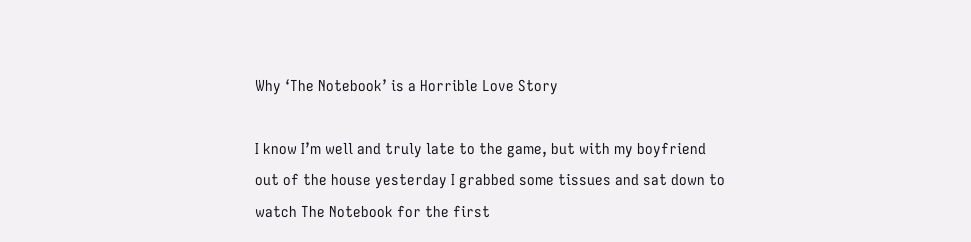Why ‘The Notebook’ is a Horrible Love Story

I know I’m well and truly late to the game, but with my boyfriend out of the house yesterday I grabbed some tissues and sat down to watch The Notebook for the first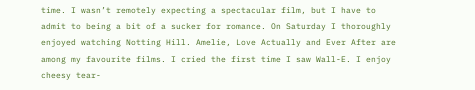time. I wasn’t remotely expecting a spectacular film, but I have to admit to being a bit of a sucker for romance. On Saturday I thoroughly enjoyed watching Notting Hill. Amelie, Love Actually and Ever After are among my favourite films. I cried the first time I saw Wall-E. I enjoy cheesy tear-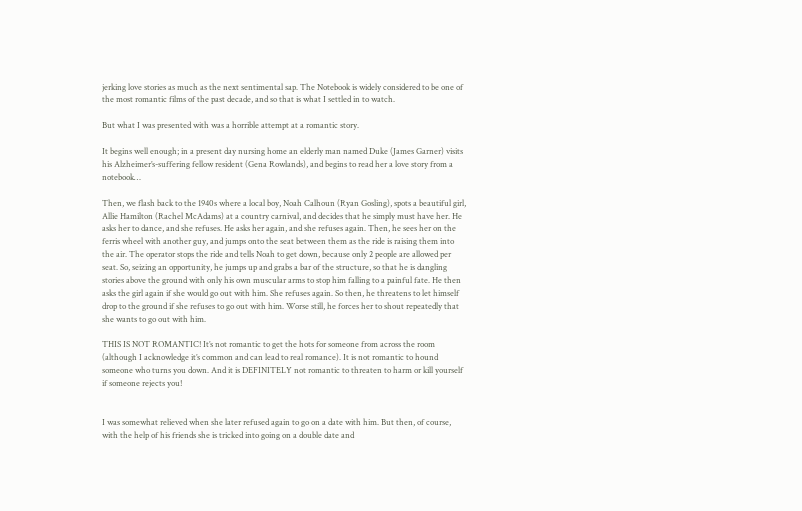jerking love stories as much as the next sentimental sap. The Notebook is widely considered to be one of the most romantic films of the past decade, and so that is what I settled in to watch.

But what I was presented with was a horrible attempt at a romantic story.

It begins well enough; in a present day nursing home an elderly man named Duke (James Garner) visits his Alzheimer’s-suffering fellow resident (Gena Rowlands), and begins to read her a love story from a notebook…

Then, we flash back to the 1940s where a local boy, Noah Calhoun (Ryan Gosling), spots a beautiful girl, Allie Hamilton (Rachel McAdams) at a country carnival, and decides that he simply must have her. He asks her to dance, and she refuses. He asks her again, and she refuses again. Then, he sees her on the ferris wheel with another guy, and jumps onto the seat between them as the ride is raising them into the air. The operator stops the ride and tells Noah to get down, because only 2 people are allowed per seat. So, seizing an opportunity, he jumps up and grabs a bar of the structure, so that he is dangling stories above the ground with only his own muscular arms to stop him falling to a painful fate. He then asks the girl again if she would go out with him. She refuses again. So then, he threatens to let himself drop to the ground if she refuses to go out with him. Worse still, he forces her to shout repeatedly that she wants to go out with him.

THIS IS NOT ROMANTIC! It’s not romantic to get the hots for someone from across the room (although I acknowledge it’s common and can lead to real romance). It is not romantic to hound someone who turns you down. And it is DEFINITELY not romantic to threaten to harm or kill yourself if someone rejects you!


I was somewhat relieved when she later refused again to go on a date with him. But then, of course, with the help of his friends she is tricked into going on a double date and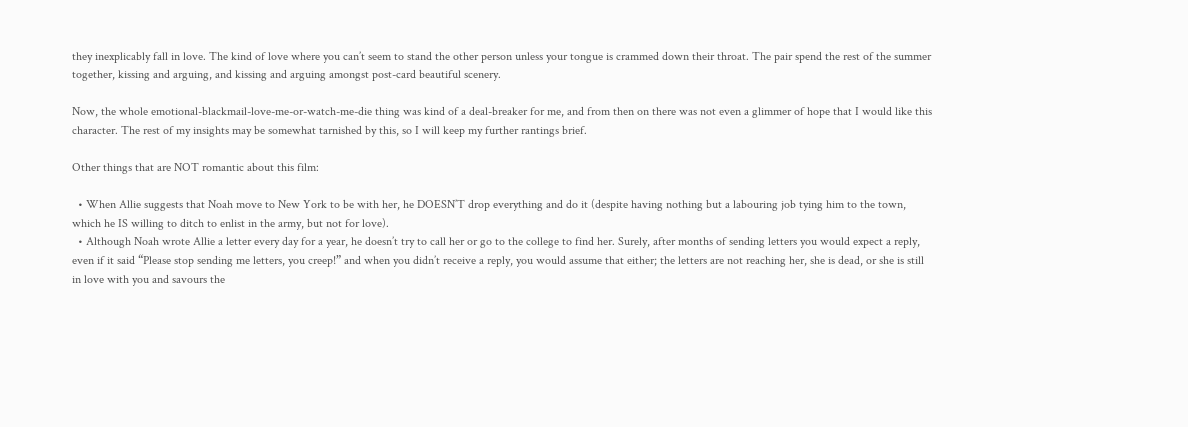they inexplicably fall in love. The kind of love where you can’t seem to stand the other person unless your tongue is crammed down their throat. The pair spend the rest of the summer together, kissing and arguing, and kissing and arguing amongst post-card beautiful scenery.

Now, the whole emotional-blackmail-love-me-or-watch-me-die thing was kind of a deal-breaker for me, and from then on there was not even a glimmer of hope that I would like this character. The rest of my insights may be somewhat tarnished by this, so I will keep my further rantings brief.

Other things that are NOT romantic about this film:

  • When Allie suggests that Noah move to New York to be with her, he DOESN’T drop everything and do it (despite having nothing but a labouring job tying him to the town, which he IS willing to ditch to enlist in the army, but not for love).
  • Although Noah wrote Allie a letter every day for a year, he doesn’t try to call her or go to the college to find her. Surely, after months of sending letters you would expect a reply, even if it said “Please stop sending me letters, you creep!” and when you didn’t receive a reply, you would assume that either; the letters are not reaching her, she is dead, or she is still in love with you and savours the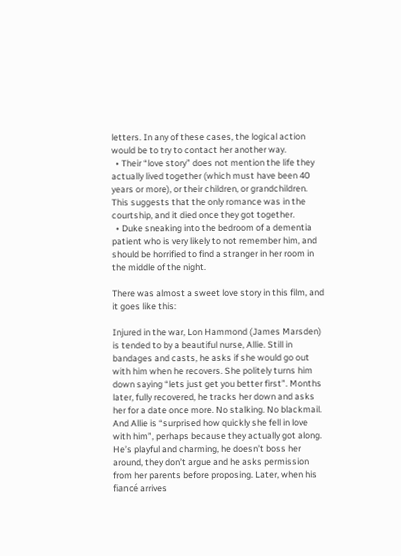letters. In any of these cases, the logical action would be to try to contact her another way.
  • Their “love story” does not mention the life they actually lived together (which must have been 40 years or more), or their children, or grandchildren. This suggests that the only romance was in the courtship, and it died once they got together.
  • Duke sneaking into the bedroom of a dementia patient who is very likely to not remember him, and should be horrified to find a stranger in her room in the middle of the night.

There was almost a sweet love story in this film, and it goes like this:

Injured in the war, Lon Hammond (James Marsden) is tended to by a beautiful nurse, Allie. Still in bandages and casts, he asks if she would go out with him when he recovers. She politely turns him down saying “lets just get you better first”. Months later, fully recovered, he tracks her down and asks her for a date once more. No stalking. No blackmail. And Allie is “surprised how quickly she fell in love with him”, perhaps because they actually got along. He’s playful and charming, he doesn’t boss her around, they don’t argue and he asks permission from her parents before proposing. Later, when his fiancé arrives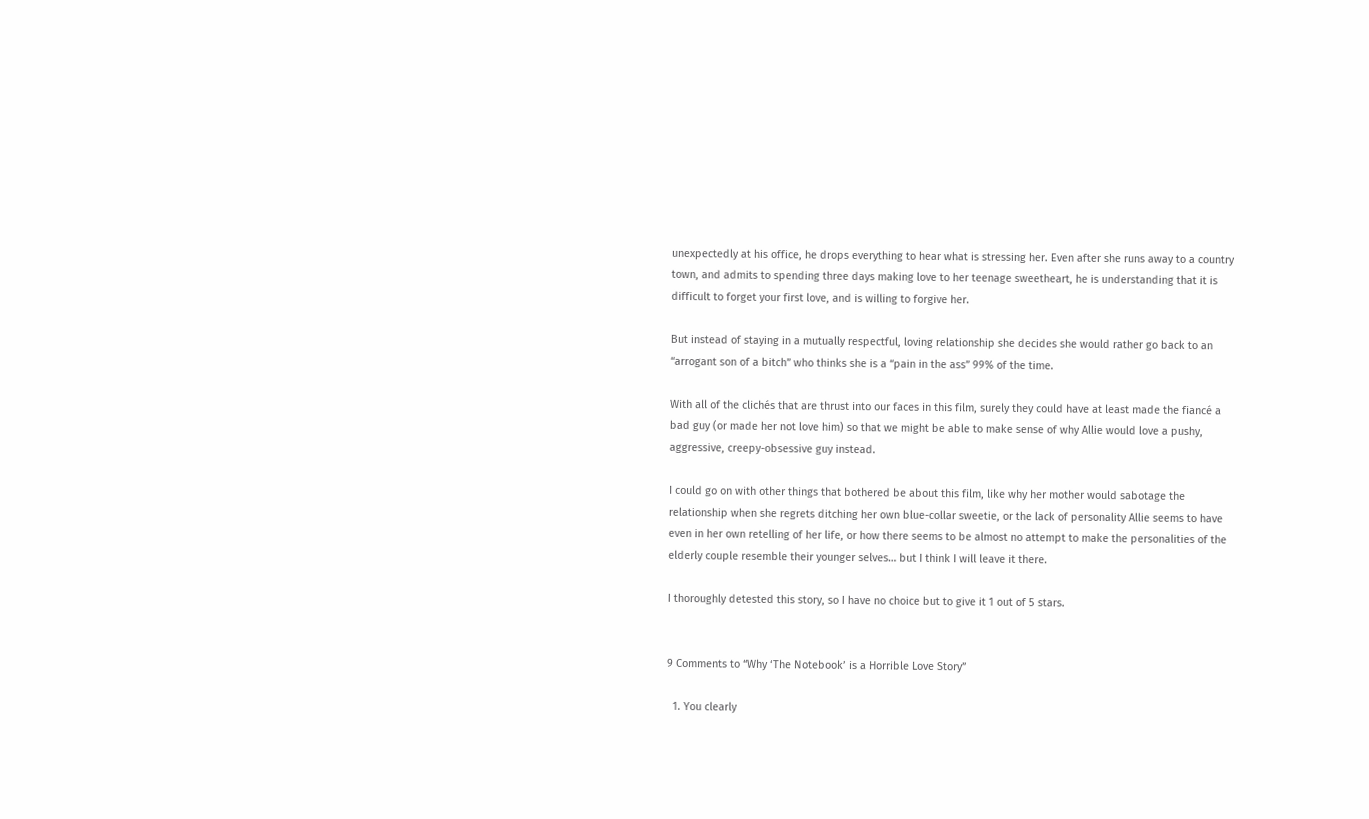unexpectedly at his office, he drops everything to hear what is stressing her. Even after she runs away to a country town, and admits to spending three days making love to her teenage sweetheart, he is understanding that it is difficult to forget your first love, and is willing to forgive her.

But instead of staying in a mutually respectful, loving relationship she decides she would rather go back to an “arrogant son of a bitch” who thinks she is a “pain in the ass” 99% of the time.

With all of the clichés that are thrust into our faces in this film, surely they could have at least made the fiancé a bad guy (or made her not love him) so that we might be able to make sense of why Allie would love a pushy, aggressive, creepy-obsessive guy instead.

I could go on with other things that bothered be about this film, like why her mother would sabotage the relationship when she regrets ditching her own blue-collar sweetie, or the lack of personality Allie seems to have even in her own retelling of her life, or how there seems to be almost no attempt to make the personalities of the elderly couple resemble their younger selves… but I think I will leave it there.

I thoroughly detested this story, so I have no choice but to give it 1 out of 5 stars.


9 Comments to “Why ‘The Notebook’ is a Horrible Love Story”

  1. You clearly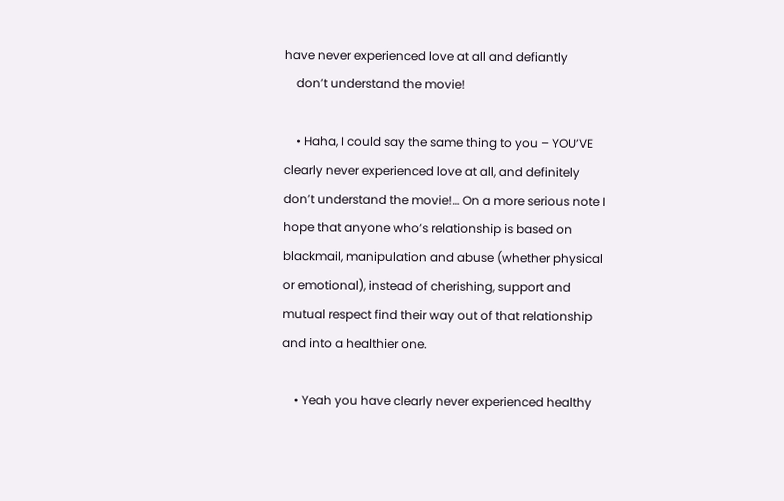have never experienced love at all and defiantly
    don’t understand the movie!

    • Haha, I could say the same thing to you – YOU’VE clearly never experienced love at all, and definitely don’t understand the movie!… On a more serious note I hope that anyone who’s relationship is based on blackmail, manipulation and abuse (whether physical or emotional), instead of cherishing, support and mutual respect find their way out of that relationship and into a healthier one.

    • Yeah you have clearly never experienced healthy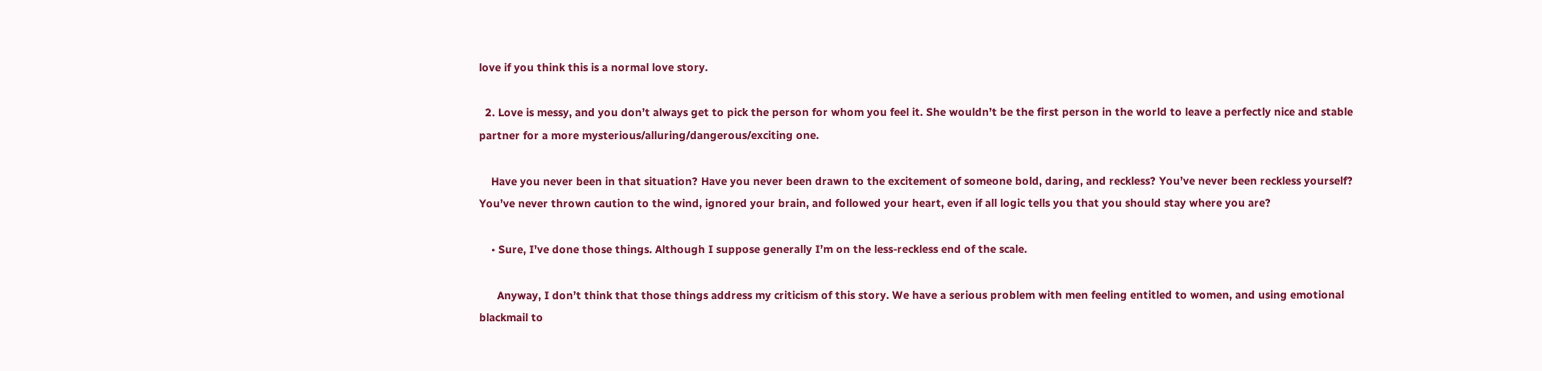love if you think this is a normal love story.

  2. Love is messy, and you don’t always get to pick the person for whom you feel it. She wouldn’t be the first person in the world to leave a perfectly nice and stable partner for a more mysterious/alluring/dangerous/exciting one.

    Have you never been in that situation? Have you never been drawn to the excitement of someone bold, daring, and reckless? You’ve never been reckless yourself? You’ve never thrown caution to the wind, ignored your brain, and followed your heart, even if all logic tells you that you should stay where you are?

    • Sure, I’ve done those things. Although I suppose generally I’m on the less-reckless end of the scale.

      Anyway, I don’t think that those things address my criticism of this story. We have a serious problem with men feeling entitled to women, and using emotional blackmail to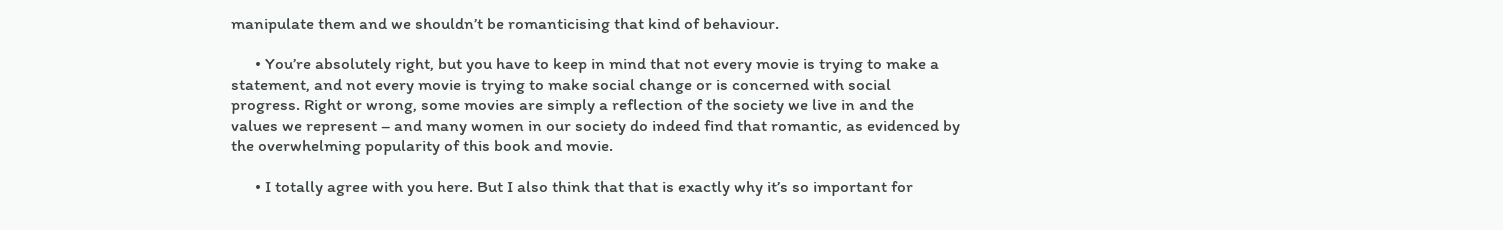manipulate them and we shouldn’t be romanticising that kind of behaviour.

      • You’re absolutely right, but you have to keep in mind that not every movie is trying to make a statement, and not every movie is trying to make social change or is concerned with social progress. Right or wrong, some movies are simply a reflection of the society we live in and the values we represent – and many women in our society do indeed find that romantic, as evidenced by the overwhelming popularity of this book and movie.

      • I totally agree with you here. But I also think that that is exactly why it’s so important for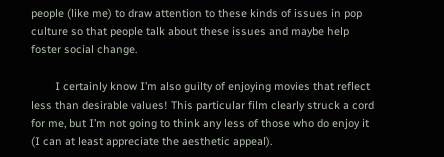people (like me) to draw attention to these kinds of issues in pop culture so that people talk about these issues and maybe help foster social change.

        I certainly know I’m also guilty of enjoying movies that reflect less than desirable values! This particular film clearly struck a cord for me, but I’m not going to think any less of those who do enjoy it (I can at least appreciate the aesthetic appeal).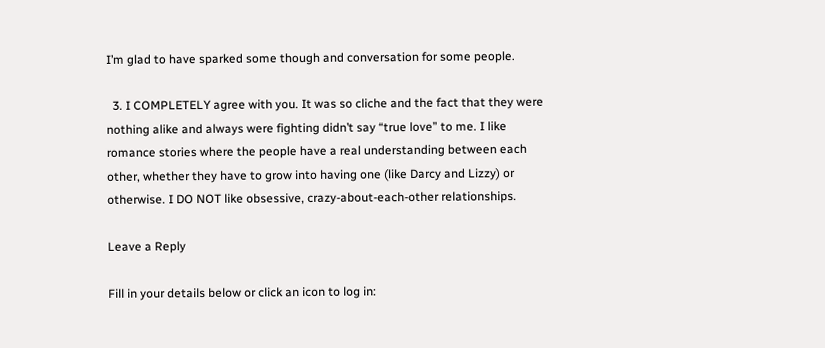I’m glad to have sparked some though and conversation for some people.

  3. I COMPLETELY agree with you. It was so cliche and the fact that they were nothing alike and always were fighting didn’t say “true love” to me. I like romance stories where the people have a real understanding between each other, whether they have to grow into having one (like Darcy and Lizzy) or otherwise. I DO NOT like obsessive, crazy-about-each-other relationships.

Leave a Reply

Fill in your details below or click an icon to log in: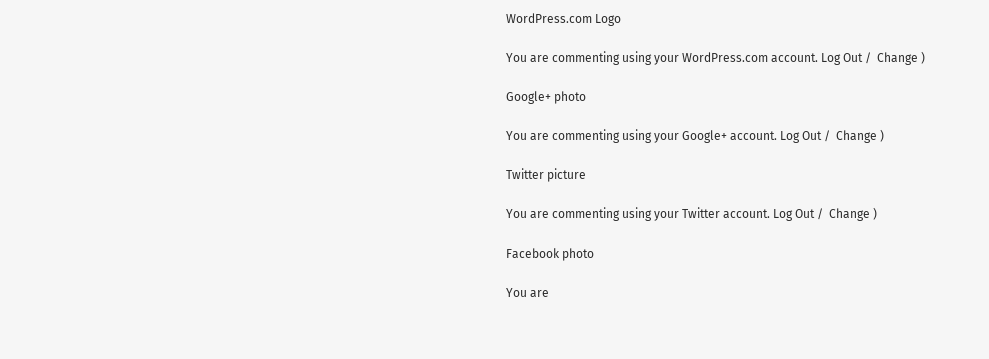WordPress.com Logo

You are commenting using your WordPress.com account. Log Out /  Change )

Google+ photo

You are commenting using your Google+ account. Log Out /  Change )

Twitter picture

You are commenting using your Twitter account. Log Out /  Change )

Facebook photo

You are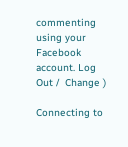commenting using your Facebook account. Log Out /  Change )

Connecting to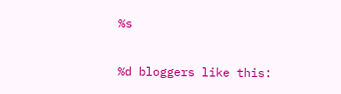%s

%d bloggers like this: